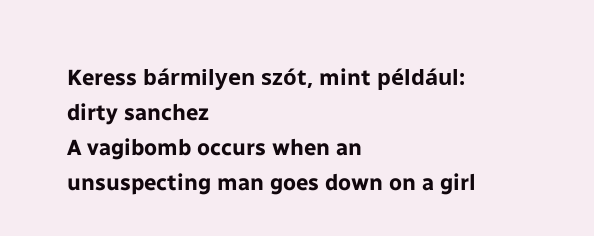Keress bármilyen szót, mint például: dirty sanchez
A vagibomb occurs when an unsuspecting man goes down on a girl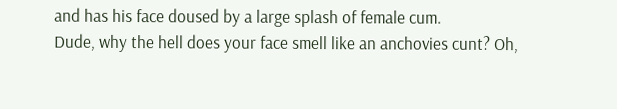and has his face doused by a large splash of female cum.
Dude, why the hell does your face smell like an anchovies cunt? Oh,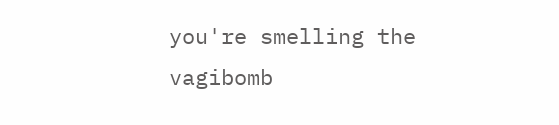you're smelling the vagibomb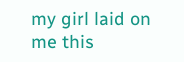my girl laid on me this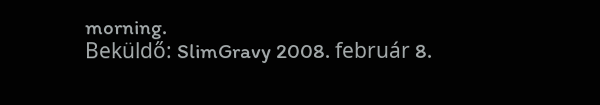morning.
Beküldő: SlimGravy 2008. február 8.